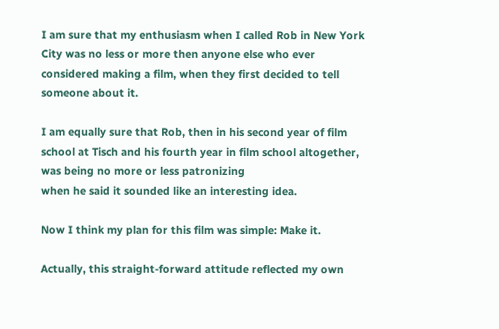I am sure that my enthusiasm when I called Rob in New York City was no less or more then anyone else who ever considered making a film, when they first decided to tell someone about it.

I am equally sure that Rob, then in his second year of film school at Tisch and his fourth year in film school altogether, was being no more or less patronizing
when he said it sounded like an interesting idea.

Now I think my plan for this film was simple: Make it.

Actually, this straight-forward attitude reflected my own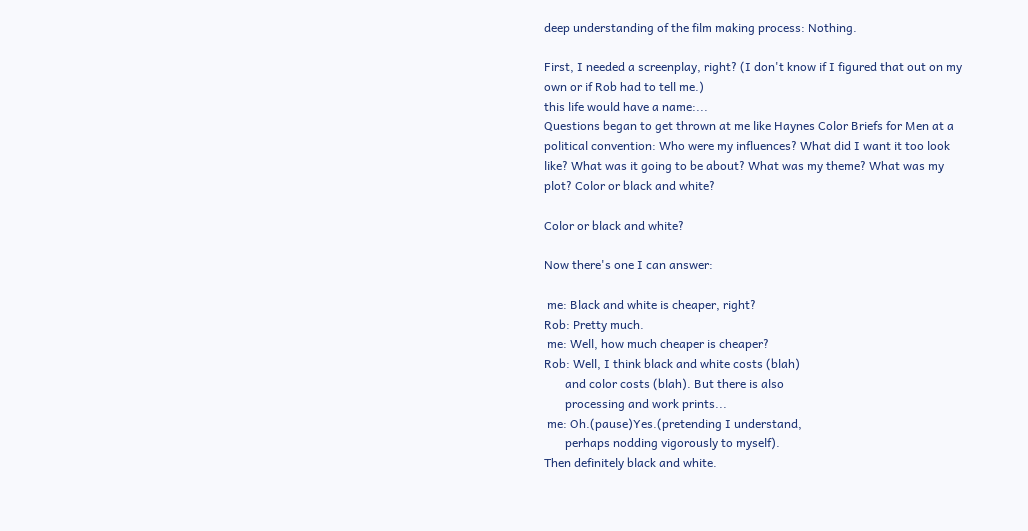deep understanding of the film making process: Nothing.

First, I needed a screenplay, right? (I don't know if I figured that out on my own or if Rob had to tell me.)
this life would have a name:...
Questions began to get thrown at me like Haynes Color Briefs for Men at a political convention: Who were my influences? What did I want it too look like? What was it going to be about? What was my theme? What was my plot? Color or black and white?

Color or black and white?

Now there's one I can answer:

 me: Black and white is cheaper, right?
Rob: Pretty much.
 me: Well, how much cheaper is cheaper?
Rob: Well, I think black and white costs (blah)
       and color costs (blah). But there is also
       processing and work prints...
 me: Oh.(pause)Yes.(pretending I understand,
       perhaps nodding vigorously to myself).
Then definitely black and white.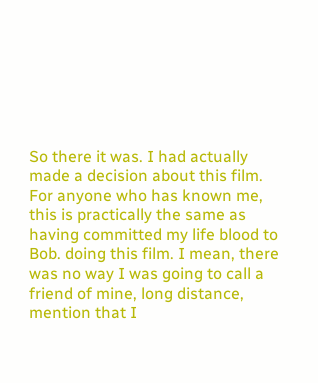So there it was. I had actually made a decision about this film. For anyone who has known me, this is practically the same as having committed my life blood to
Bob. doing this film. I mean, there was no way I was going to call a friend of mine, long distance, mention that I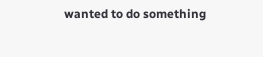wanted to do something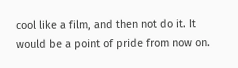cool like a film, and then not do it. It would be a point of pride from now on.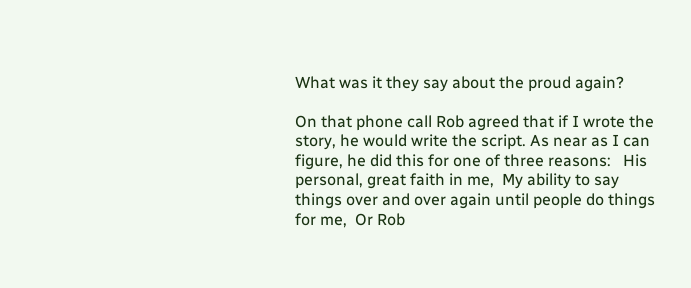What was it they say about the proud again?

On that phone call Rob agreed that if I wrote the story, he would write the script. As near as I can figure, he did this for one of three reasons:   His personal, great faith in me,  My ability to say things over and over again until people do things for me,  Or Rob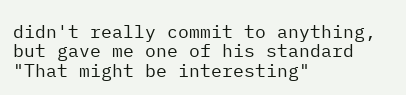didn't really commit to anything, but gave me one of his standard "That might be interesting"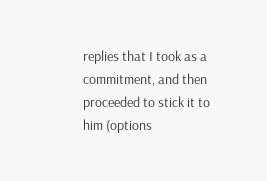replies that I took as a commitment, and then proceeded to stick it to him (options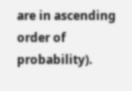are in ascending order of probability).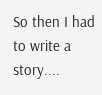So then I had to write a story....